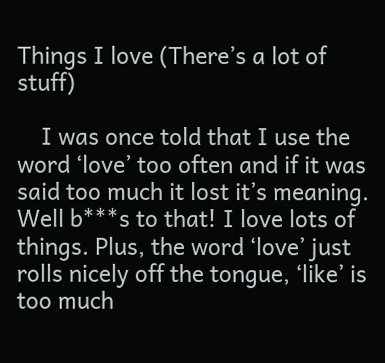Things I love (There’s a lot of stuff)

    I was once told that I use the word ‘love’ too often and if it was said too much it lost it’s meaning. Well b***s to that! I love lots of things. Plus, the word ‘love’ just rolls nicely off the tongue, ‘like’ is too much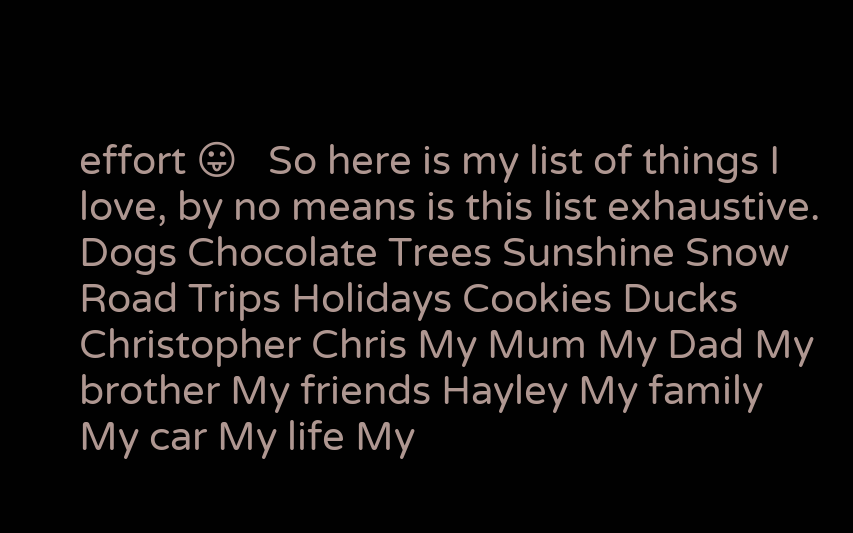effort 😛   So here is my list of things I love, by no means is this list exhaustive. Dogs Chocolate Trees Sunshine Snow Road Trips Holidays Cookies Ducks Christopher Chris My Mum My Dad My brother My friends Hayley My family My car My life My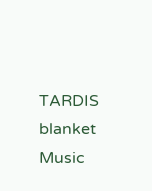TARDIS blanket Music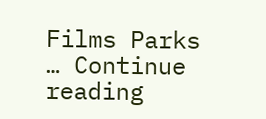Films Parks … Continue reading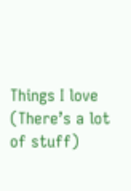Things I love (There’s a lot of stuff)